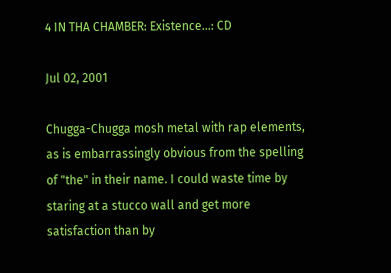4 IN THA CHAMBER: Existence...: CD

Jul 02, 2001

Chugga-Chugga mosh metal with rap elements, as is embarrassingly obvious from the spelling of "the" in their name. I could waste time by staring at a stucco wall and get more satisfaction than by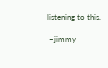listening to this.

 –jimmy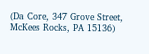(Da Core, 347 Grove Street, McKees Rocks, PA 15136)